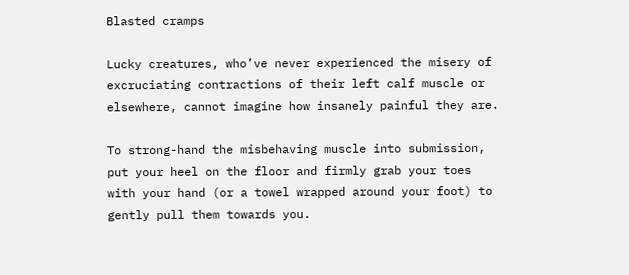Blasted cramps

Lucky creatures, who’ve never experienced the misery of excruciating contractions of their left calf muscle or elsewhere, cannot imagine how insanely painful they are.

To strong-hand the misbehaving muscle into submission, put your heel on the floor and firmly grab your toes with your hand (or a towel wrapped around your foot) to gently pull them towards you.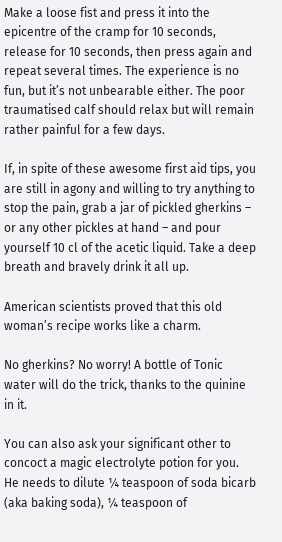Make a loose fist and press it into the epicentre of the cramp for 10 seconds, release for 10 seconds, then press again and repeat several times. The experience is no fun, but it’s not unbearable either. The poor traumatised calf should relax but will remain rather painful for a few days.

If, in spite of these awesome first aid tips, you are still in agony and willing to try anything to stop the pain, grab a jar of pickled gherkins – or any other pickles at hand – and pour yourself 10 cl of the acetic liquid. Take a deep breath and bravely drink it all up.

American scientists proved that this old woman’s recipe works like a charm.

No gherkins? No worry! A bottle of Tonic water will do the trick, thanks to the quinine in it.

You can also ask your significant other to concoct a magic electrolyte potion for you. He needs to dilute ¼ teaspoon of soda bicarb (aka baking soda), ¼ teaspoon of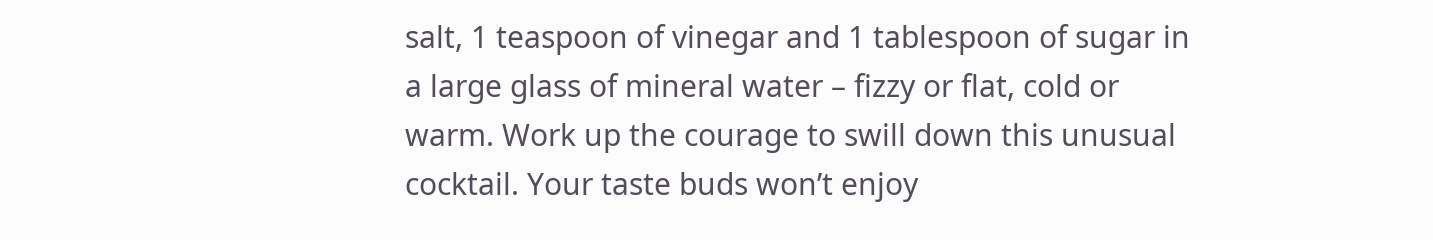salt, 1 teaspoon of vinegar and 1 tablespoon of sugar in a large glass of mineral water – fizzy or flat, cold or warm. Work up the courage to swill down this unusual cocktail. Your taste buds won’t enjoy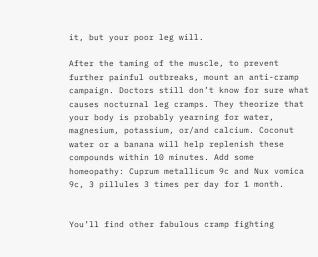it, but your poor leg will.

After the taming of the muscle, to prevent further painful outbreaks, mount an anti-cramp campaign. Doctors still don’t know for sure what causes nocturnal leg cramps. They theorize that your body is probably yearning for water, magnesium, potassium, or/and calcium. Coconut water or a banana will help replenish these compounds within 10 minutes. Add some homeopathy: Cuprum metallicum 9c and Nux vomica 9c, 3 pillules 3 times per day for 1 month.


You’ll find other fabulous cramp fighting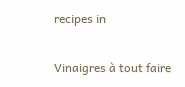recipes in

Vinaigres à tout faire